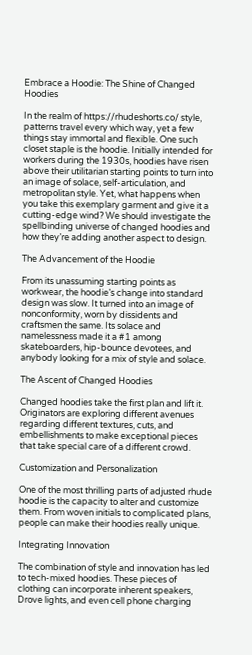Embrace a Hoodie: The Shine of Changed Hoodies

In the realm of https://rhudeshorts.co/ style, patterns travel every which way, yet a few things stay immortal and flexible. One such closet staple is the hoodie. Initially intended for workers during the 1930s, hoodies have risen above their utilitarian starting points to turn into an image of solace, self-articulation, and metropolitan style. Yet, what happens when you take this exemplary garment and give it a cutting-edge wind? We should investigate the spellbinding universe of changed hoodies and how they’re adding another aspect to design.

The Advancement of the Hoodie

From its unassuming starting points as workwear, the hoodie’s change into standard design was slow. It turned into an image of nonconformity, worn by dissidents and craftsmen the same. Its solace and namelessness made it a #1 among skateboarders, hip-bounce devotees, and anybody looking for a mix of style and solace.

The Ascent of Changed Hoodies

Changed hoodies take the first plan and lift it. Originators are exploring different avenues regarding different textures, cuts, and embellishments to make exceptional pieces that take special care of a different crowd.

Customization and Personalization

One of the most thrilling parts of adjusted rhude hoodie is the capacity to alter and customize them. From woven initials to complicated plans, people can make their hoodies really unique.

Integrating Innovation

The combination of style and innovation has led to tech-mixed hoodies. These pieces of clothing can incorporate inherent speakers, Drove lights, and even cell phone charging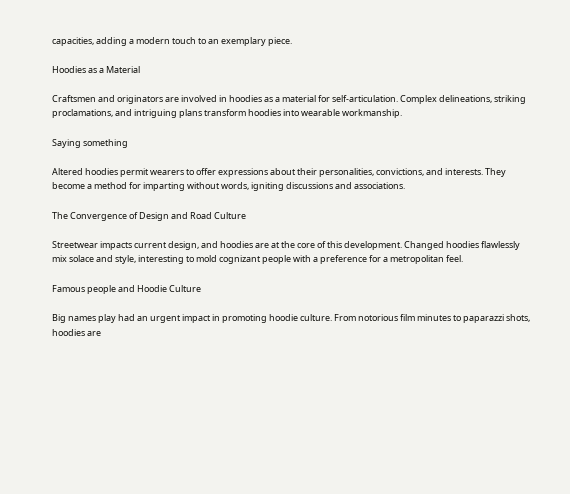capacities, adding a modern touch to an exemplary piece.

Hoodies as a Material

Craftsmen and originators are involved in hoodies as a material for self-articulation. Complex delineations, striking proclamations, and intriguing plans transform hoodies into wearable workmanship.

Saying something

Altered hoodies permit wearers to offer expressions about their personalities, convictions, and interests. They become a method for imparting without words, igniting discussions and associations.

The Convergence of Design and Road Culture

Streetwear impacts current design, and hoodies are at the core of this development. Changed hoodies flawlessly mix solace and style, interesting to mold cognizant people with a preference for a metropolitan feel.

Famous people and Hoodie Culture

Big names play had an urgent impact in promoting hoodie culture. From notorious film minutes to paparazzi shots, hoodies are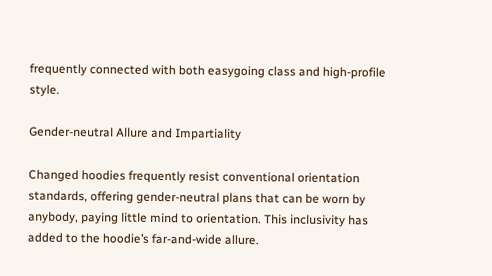frequently connected with both easygoing class and high-profile style.

Gender-neutral Allure and Impartiality

Changed hoodies frequently resist conventional orientation standards, offering gender-neutral plans that can be worn by anybody, paying little mind to orientation. This inclusivity has added to the hoodie’s far-and-wide allure.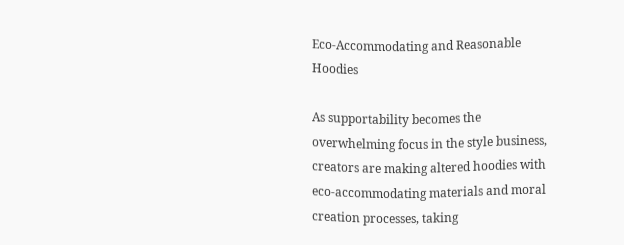Eco-Accommodating and Reasonable Hoodies

As supportability becomes the overwhelming focus in the style business, creators are making altered hoodies with eco-accommodating materials and moral creation processes, taking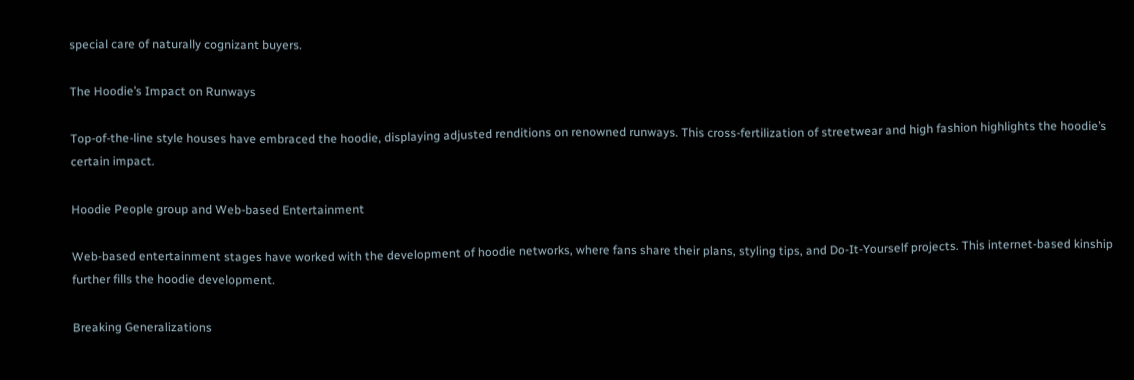special care of naturally cognizant buyers.

The Hoodie’s Impact on Runways

Top-of-the-line style houses have embraced the hoodie, displaying adjusted renditions on renowned runways. This cross-fertilization of streetwear and high fashion highlights the hoodie’s certain impact.

Hoodie People group and Web-based Entertainment

Web-based entertainment stages have worked with the development of hoodie networks, where fans share their plans, styling tips, and Do-It-Yourself projects. This internet-based kinship further fills the hoodie development.

Breaking Generalizations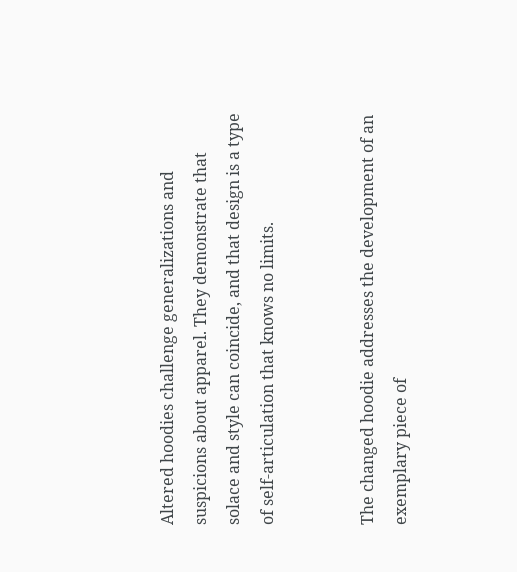Altered hoodies challenge generalizations and suspicions about apparel. They demonstrate that solace and style can coincide, and that design is a type of self-articulation that knows no limits.


The changed hoodie addresses the development of an exemplary piece of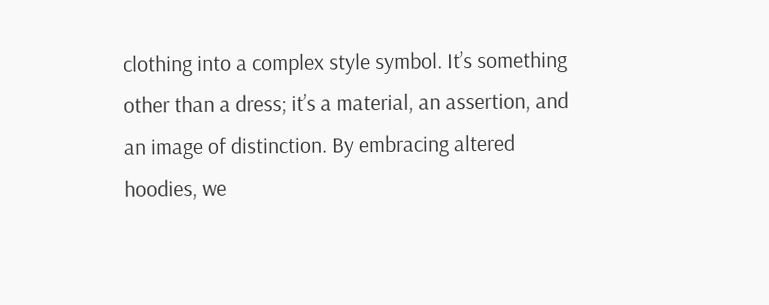clothing into a complex style symbol. It’s something other than a dress; it’s a material, an assertion, and an image of distinction. By embracing altered hoodies, we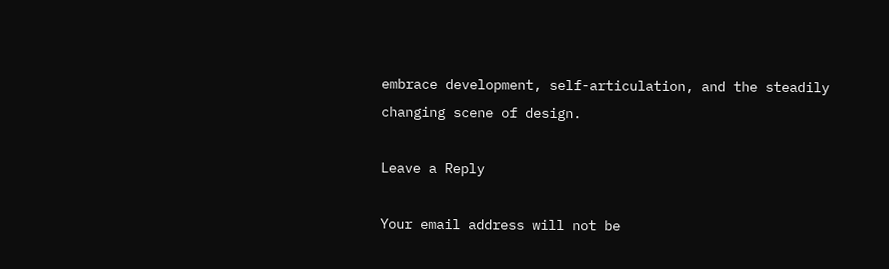embrace development, self-articulation, and the steadily changing scene of design.

Leave a Reply

Your email address will not be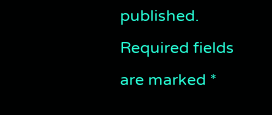published. Required fields are marked *